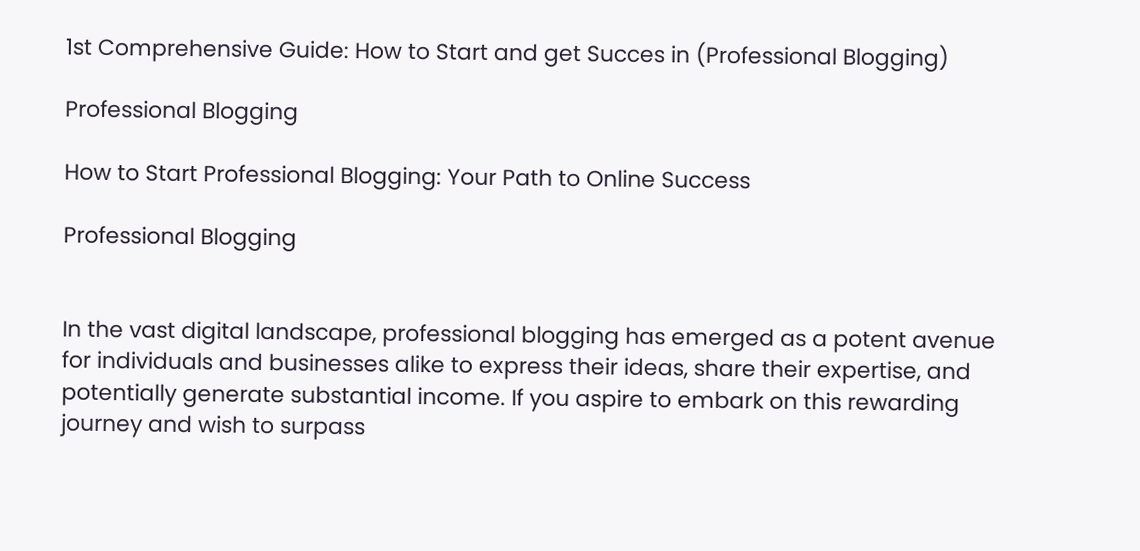1st Comprehensive Guide: How to Start and get Succes in (Professional Blogging)

Professional Blogging

How to Start Professional Blogging: Your Path to Online Success

Professional Blogging


In the vast digital landscape, professional blogging has emerged as a potent avenue for individuals and businesses alike to express their ideas, share their expertise, and potentially generate substantial income. If you aspire to embark on this rewarding journey and wish to surpass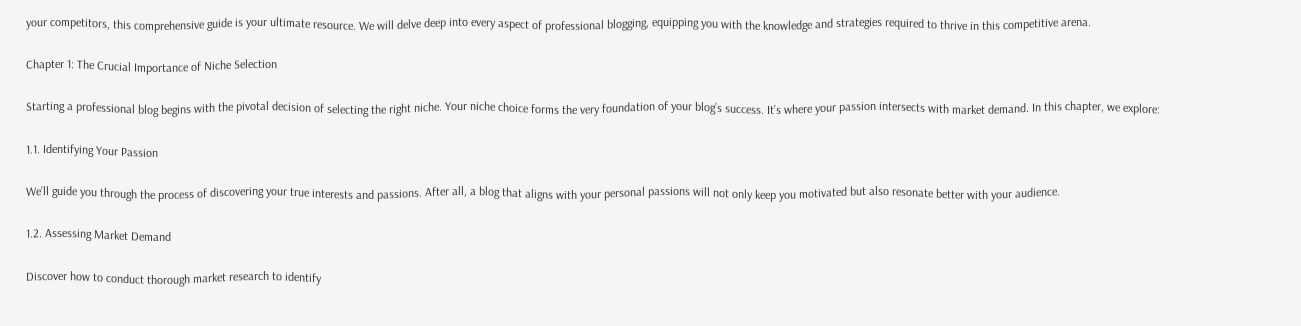your competitors, this comprehensive guide is your ultimate resource. We will delve deep into every aspect of professional blogging, equipping you with the knowledge and strategies required to thrive in this competitive arena.

Chapter 1: The Crucial Importance of Niche Selection

Starting a professional blog begins with the pivotal decision of selecting the right niche. Your niche choice forms the very foundation of your blog’s success. It’s where your passion intersects with market demand. In this chapter, we explore:

1.1. Identifying Your Passion

We’ll guide you through the process of discovering your true interests and passions. After all, a blog that aligns with your personal passions will not only keep you motivated but also resonate better with your audience.

1.2. Assessing Market Demand

Discover how to conduct thorough market research to identify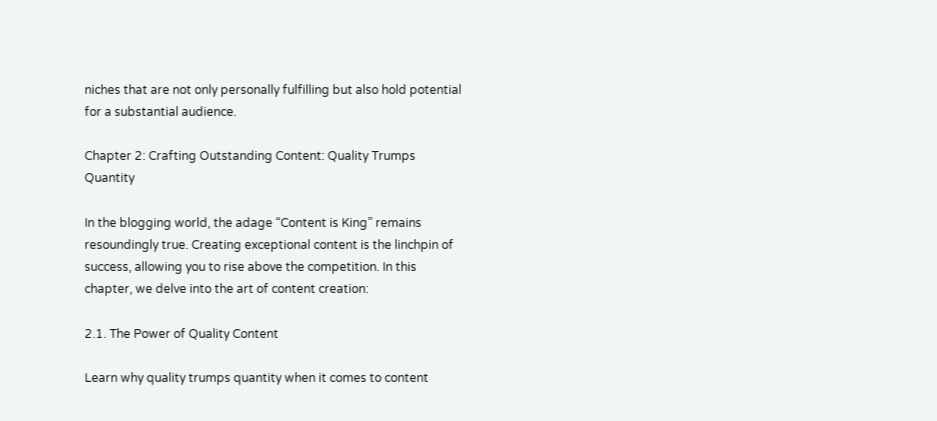niches that are not only personally fulfilling but also hold potential for a substantial audience.

Chapter 2: Crafting Outstanding Content: Quality Trumps Quantity

In the blogging world, the adage “Content is King” remains resoundingly true. Creating exceptional content is the linchpin of success, allowing you to rise above the competition. In this chapter, we delve into the art of content creation:

2.1. The Power of Quality Content

Learn why quality trumps quantity when it comes to content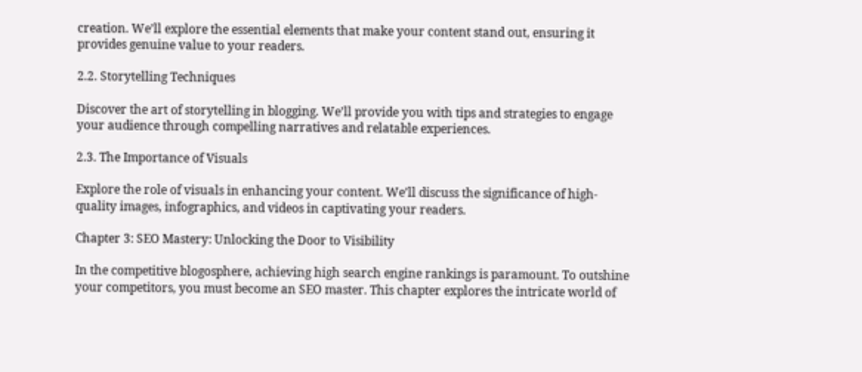creation. We’ll explore the essential elements that make your content stand out, ensuring it provides genuine value to your readers.

2.2. Storytelling Techniques

Discover the art of storytelling in blogging. We’ll provide you with tips and strategies to engage your audience through compelling narratives and relatable experiences.

2.3. The Importance of Visuals

Explore the role of visuals in enhancing your content. We’ll discuss the significance of high-quality images, infographics, and videos in captivating your readers.

Chapter 3: SEO Mastery: Unlocking the Door to Visibility

In the competitive blogosphere, achieving high search engine rankings is paramount. To outshine your competitors, you must become an SEO master. This chapter explores the intricate world of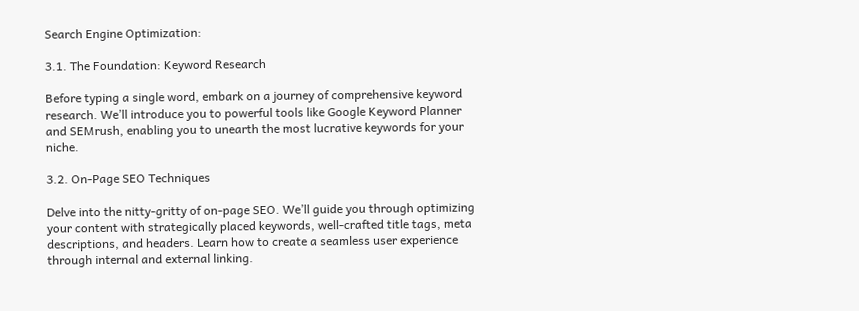Search Engine Optimization:

3.1. The Foundation: Keyword Research

Before typing a single word, embark on a journey of comprehensive keyword research. We’ll introduce you to powerful tools like Google Keyword Planner and SEMrush, enabling you to unearth the most lucrative keywords for your niche.

3.2. On-Page SEO Techniques

Delve into the nitty-gritty of on-page SEO. We’ll guide you through optimizing your content with strategically placed keywords, well-crafted title tags, meta descriptions, and headers. Learn how to create a seamless user experience through internal and external linking.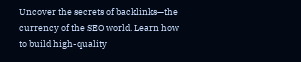Uncover the secrets of backlinks—the currency of the SEO world. Learn how to build high-quality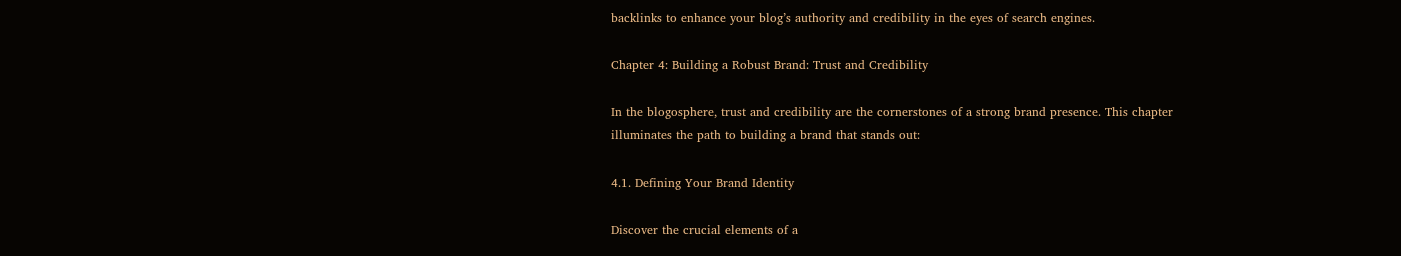backlinks to enhance your blog’s authority and credibility in the eyes of search engines.

Chapter 4: Building a Robust Brand: Trust and Credibility

In the blogosphere, trust and credibility are the cornerstones of a strong brand presence. This chapter illuminates the path to building a brand that stands out:

4.1. Defining Your Brand Identity

Discover the crucial elements of a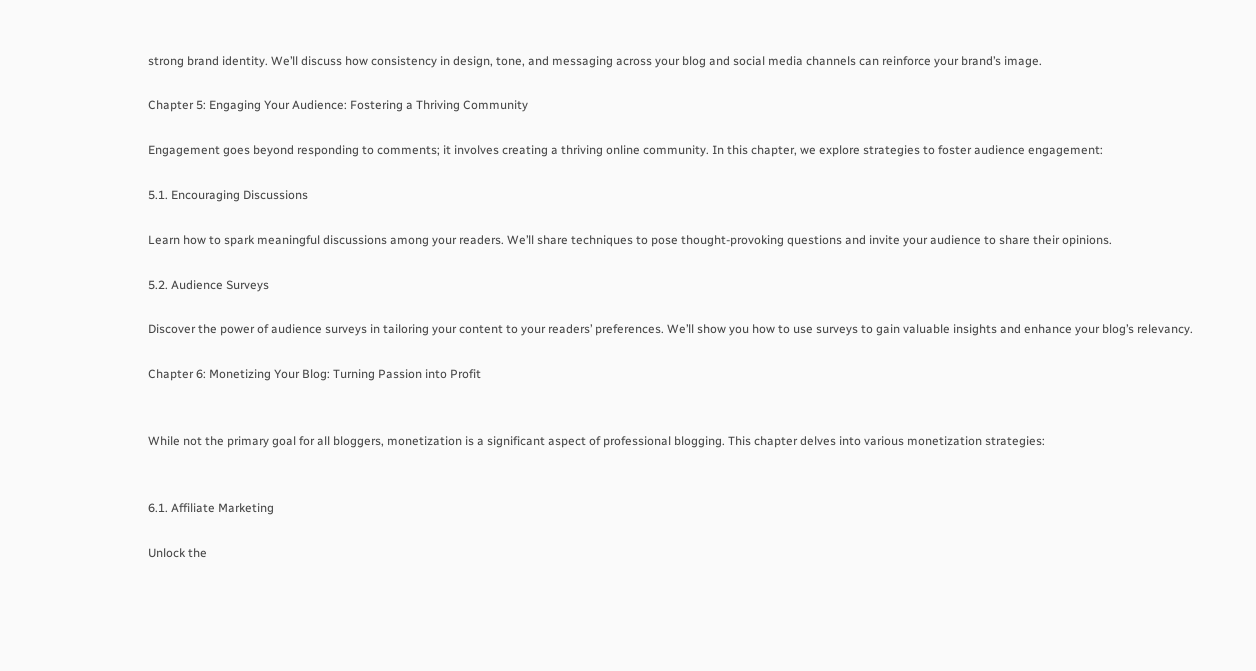strong brand identity. We’ll discuss how consistency in design, tone, and messaging across your blog and social media channels can reinforce your brand’s image.

Chapter 5: Engaging Your Audience: Fostering a Thriving Community

Engagement goes beyond responding to comments; it involves creating a thriving online community. In this chapter, we explore strategies to foster audience engagement:

5.1. Encouraging Discussions

Learn how to spark meaningful discussions among your readers. We’ll share techniques to pose thought-provoking questions and invite your audience to share their opinions.

5.2. Audience Surveys

Discover the power of audience surveys in tailoring your content to your readers’ preferences. We’ll show you how to use surveys to gain valuable insights and enhance your blog’s relevancy.

Chapter 6: Monetizing Your Blog: Turning Passion into Profit


While not the primary goal for all bloggers, monetization is a significant aspect of professional blogging. This chapter delves into various monetization strategies:


6.1. Affiliate Marketing

Unlock the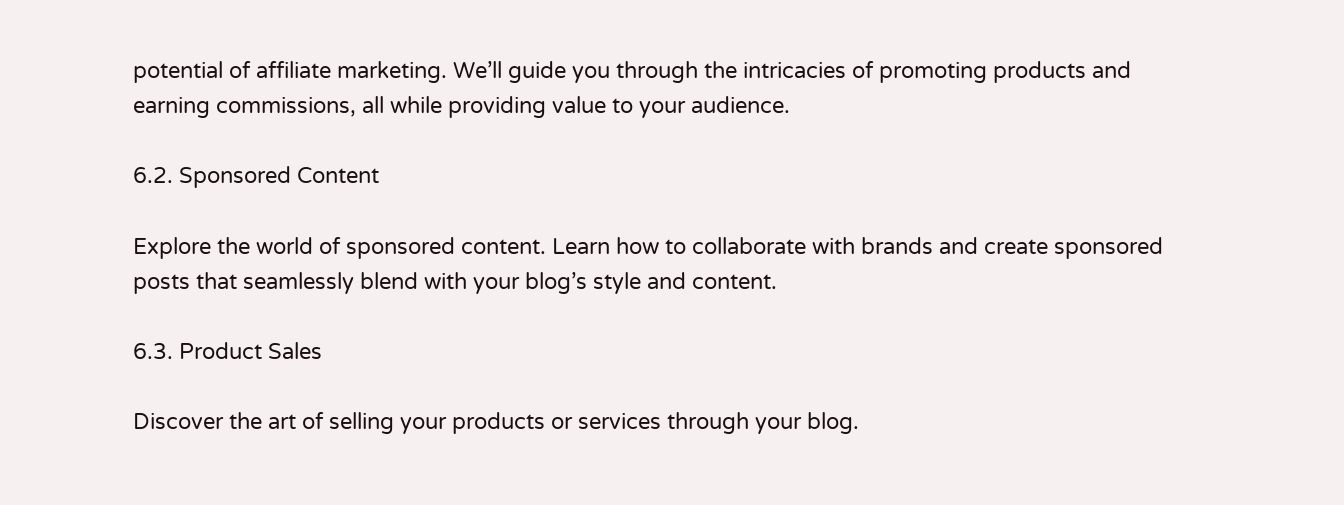potential of affiliate marketing. We’ll guide you through the intricacies of promoting products and earning commissions, all while providing value to your audience.

6.2. Sponsored Content

Explore the world of sponsored content. Learn how to collaborate with brands and create sponsored posts that seamlessly blend with your blog’s style and content.

6.3. Product Sales

Discover the art of selling your products or services through your blog.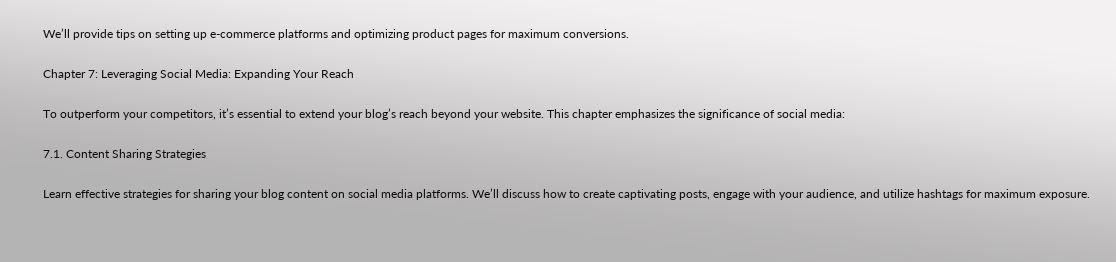We’ll provide tips on setting up e-commerce platforms and optimizing product pages for maximum conversions.

Chapter 7: Leveraging Social Media: Expanding Your Reach

To outperform your competitors, it’s essential to extend your blog’s reach beyond your website. This chapter emphasizes the significance of social media:

7.1. Content Sharing Strategies

Learn effective strategies for sharing your blog content on social media platforms. We’ll discuss how to create captivating posts, engage with your audience, and utilize hashtags for maximum exposure.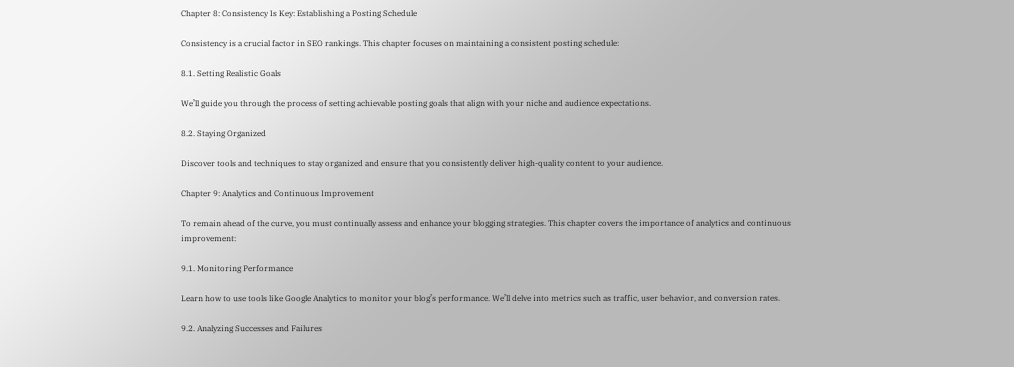Chapter 8: Consistency Is Key: Establishing a Posting Schedule

Consistency is a crucial factor in SEO rankings. This chapter focuses on maintaining a consistent posting schedule:

8.1. Setting Realistic Goals

We’ll guide you through the process of setting achievable posting goals that align with your niche and audience expectations.

8.2. Staying Organized

Discover tools and techniques to stay organized and ensure that you consistently deliver high-quality content to your audience.

Chapter 9: Analytics and Continuous Improvement

To remain ahead of the curve, you must continually assess and enhance your blogging strategies. This chapter covers the importance of analytics and continuous improvement:

9.1. Monitoring Performance

Learn how to use tools like Google Analytics to monitor your blog’s performance. We’ll delve into metrics such as traffic, user behavior, and conversion rates.

9.2. Analyzing Successes and Failures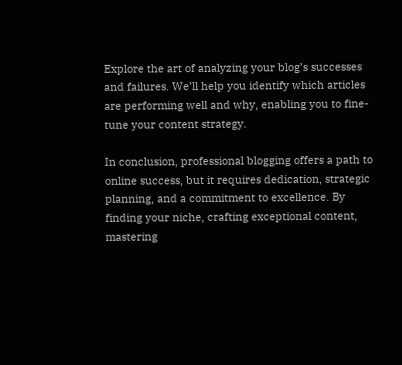Explore the art of analyzing your blog’s successes and failures. We’ll help you identify which articles are performing well and why, enabling you to fine-tune your content strategy.

In conclusion, professional blogging offers a path to online success, but it requires dedication, strategic planning, and a commitment to excellence. By finding your niche, crafting exceptional content, mastering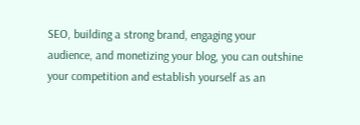SEO, building a strong brand, engaging your audience, and monetizing your blog, you can outshine your competition and establish yourself as an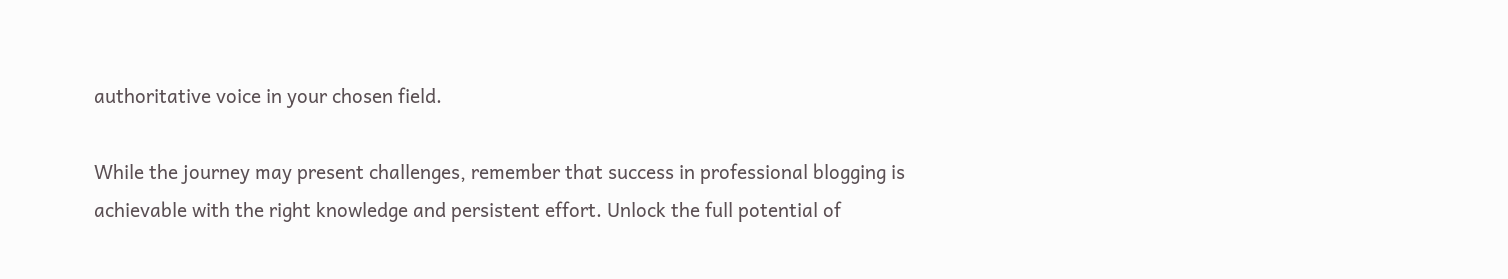authoritative voice in your chosen field.

While the journey may present challenges, remember that success in professional blogging is achievable with the right knowledge and persistent effort. Unlock the full potential of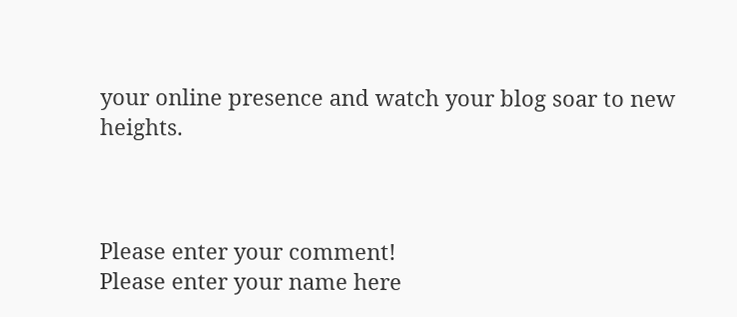your online presence and watch your blog soar to new heights.



Please enter your comment!
Please enter your name here